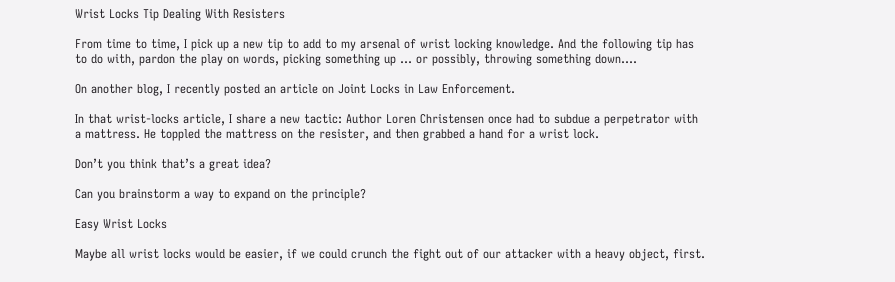Wrist Locks Tip Dealing With Resisters

From time to time, I pick up a new tip to add to my arsenal of wrist locking knowledge. And the following tip has to do with, pardon the play on words, picking something up … or possibly, throwing something down….

On another blog, I recently posted an article on Joint Locks in Law Enforcement.

In that wrist-locks article, I share a new tactic: Author Loren Christensen once had to subdue a perpetrator with a mattress. He toppled the mattress on the resister, and then grabbed a hand for a wrist lock.

Don’t you think that’s a great idea?

Can you brainstorm a way to expand on the principle?

Easy Wrist Locks

Maybe all wrist locks would be easier, if we could crunch the fight out of our attacker with a heavy object, first.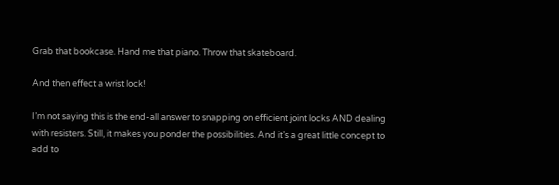Grab that bookcase. Hand me that piano. Throw that skateboard.

And then effect a wrist lock!

I’m not saying this is the end-all answer to snapping on efficient joint locks AND dealing with resisters. Still, it makes you ponder the possibilities. And it’s a great little concept to add to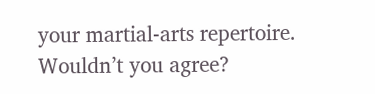your martial-arts repertoire. Wouldn’t you agree?